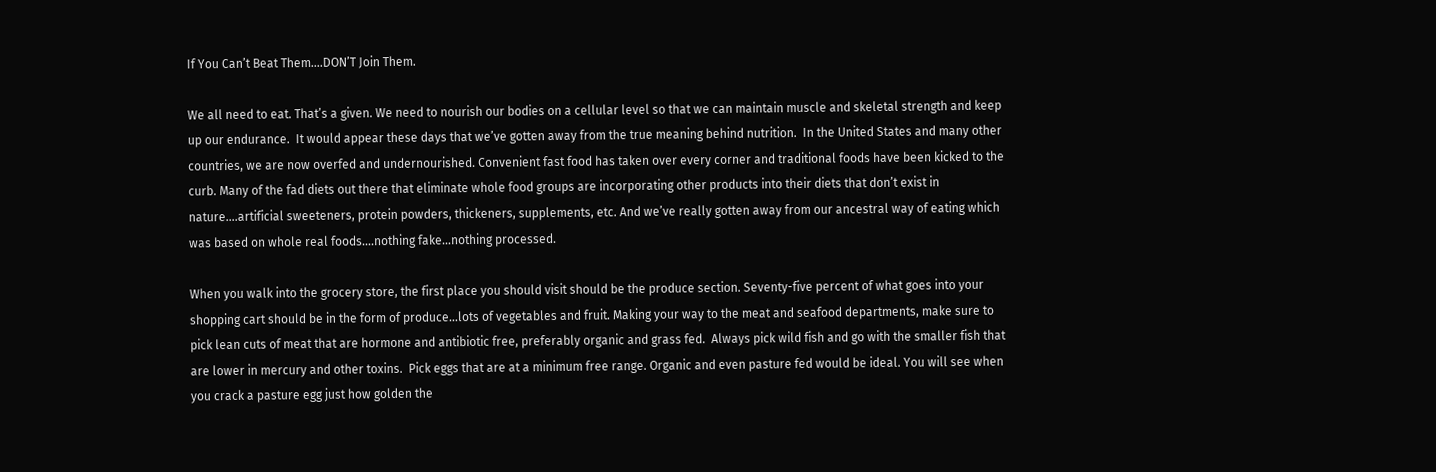If You Can’t Beat Them….DON’T Join Them.

We all need to eat. That’s a given. We need to nourish our bodies on a cellular level so that we can maintain muscle and skeletal strength and keep up our endurance.  It would appear these days that we’ve gotten away from the true meaning behind nutrition.  In the United States and many other countries, we are now overfed and undernourished. Convenient fast food has taken over every corner and traditional foods have been kicked to the curb. Many of the fad diets out there that eliminate whole food groups are incorporating other products into their diets that don’t exist in nature….artificial sweeteners, protein powders, thickeners, supplements, etc. And we’ve really gotten away from our ancestral way of eating which was based on whole real foods….nothing fake…nothing processed.

When you walk into the grocery store, the first place you should visit should be the produce section. Seventy-five percent of what goes into your shopping cart should be in the form of produce…lots of vegetables and fruit. Making your way to the meat and seafood departments, make sure to pick lean cuts of meat that are hormone and antibiotic free, preferably organic and grass fed.  Always pick wild fish and go with the smaller fish that are lower in mercury and other toxins.  Pick eggs that are at a minimum free range. Organic and even pasture fed would be ideal. You will see when you crack a pasture egg just how golden the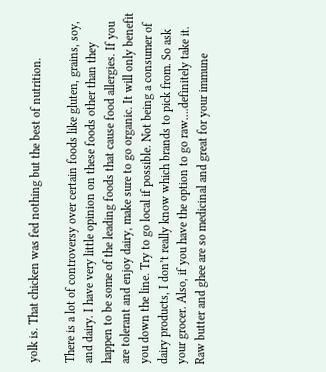yolk is. That chicken was fed nothing but the best of nutrition.

There is a lot of controversy over certain foods like gluten, grains, soy, and dairy. I have very little opinion on these foods other than they happen to be some of the leading foods that cause food allergies. If you are tolerant and enjoy dairy, make sure to go organic. It will only benefit you down the line. Try to go local if possible. Not being a consumer of dairy products, I don’t really know which brands to pick from. So ask your grocer. Also, if you have the option to go raw….definitely take it.  Raw butter and ghee are so medicinal and great for your immune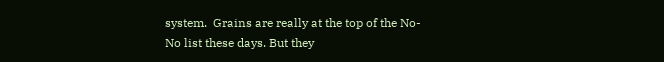system.  Grains are really at the top of the No-No list these days. But they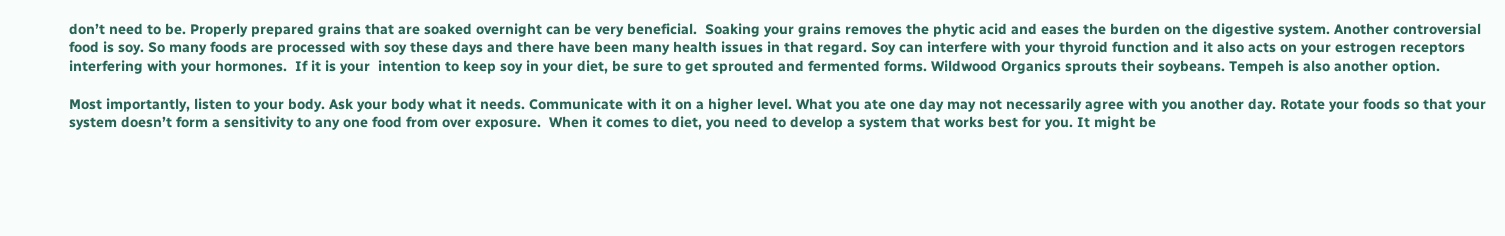don’t need to be. Properly prepared grains that are soaked overnight can be very beneficial.  Soaking your grains removes the phytic acid and eases the burden on the digestive system. Another controversial food is soy. So many foods are processed with soy these days and there have been many health issues in that regard. Soy can interfere with your thyroid function and it also acts on your estrogen receptors interfering with your hormones.  If it is your  intention to keep soy in your diet, be sure to get sprouted and fermented forms. Wildwood Organics sprouts their soybeans. Tempeh is also another option.

Most importantly, listen to your body. Ask your body what it needs. Communicate with it on a higher level. What you ate one day may not necessarily agree with you another day. Rotate your foods so that your system doesn’t form a sensitivity to any one food from over exposure.  When it comes to diet, you need to develop a system that works best for you. It might be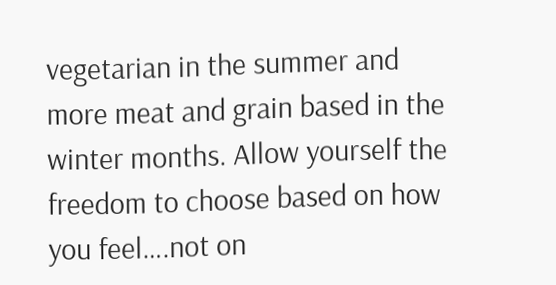vegetarian in the summer and more meat and grain based in the winter months. Allow yourself the freedom to choose based on how you feel….not on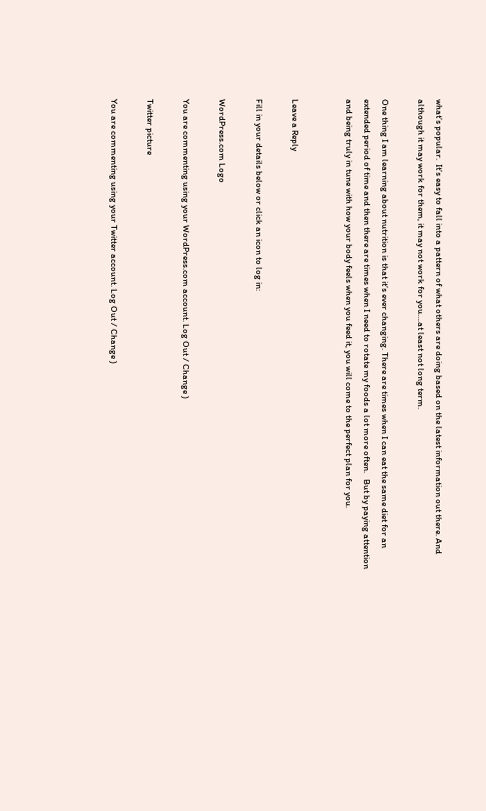what’s popular.  It’s easy to fall into a pattern of what others are doing based on the latest information out there. And although it may work for them, it may not work for you….at least not long term.

One thing I am learning about nutrition is that it’s ever changing. There are times when I can eat the same diet for an extended period of time and then there are times when I need to rotate my foods a lot more often.   But by paying attention and being truly in tune with how your body feels when you feed it, you will come to the perfect plan for you.


Leave a Reply

Fill in your details below or click an icon to log in:

WordPress.com Logo

You are commenting using your WordPress.com account. Log Out / Change )

Twitter picture

You are commenting using your Twitter account. Log Out / Change )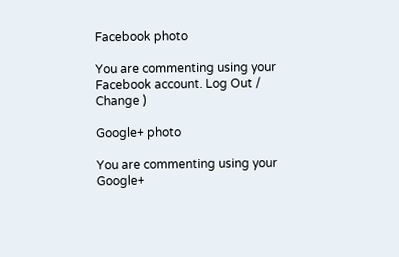Facebook photo

You are commenting using your Facebook account. Log Out / Change )

Google+ photo

You are commenting using your Google+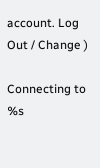account. Log Out / Change )

Connecting to %s